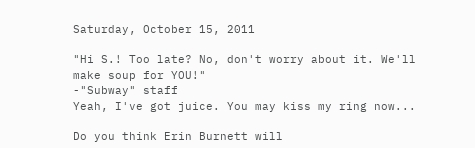Saturday, October 15, 2011

"Hi S.! Too late? No, don't worry about it. We'll make soup for YOU!"
-"Subway" staff
Yeah, I've got juice. You may kiss my ring now...

Do you think Erin Burnett will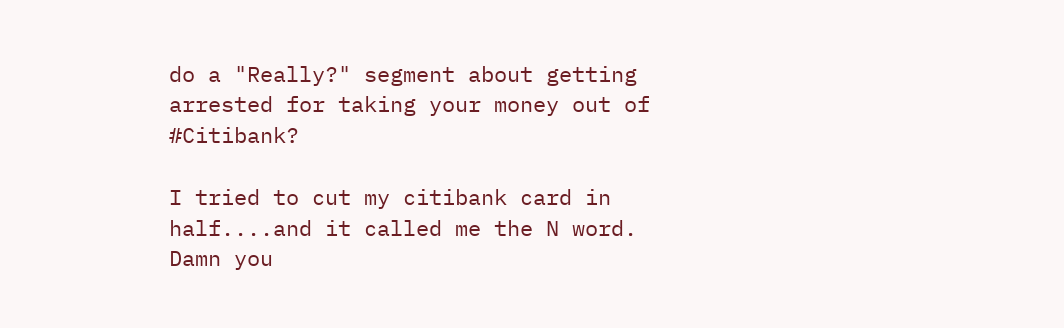do a "Really?" segment about getting arrested for taking your money out of #Citibank?

I tried to cut my citibank card in half....and it called me the N word. Damn you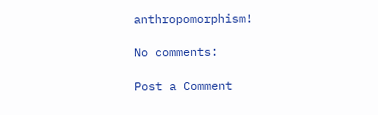anthropomorphism!

No comments:

Post a Comment